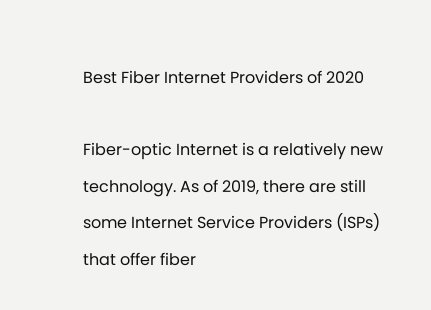Best Fiber Internet Providers of 2020

Fiber-optic Internet is a relatively new technology. As of 2019, there are still some Internet Service Providers (ISPs) that offer fiber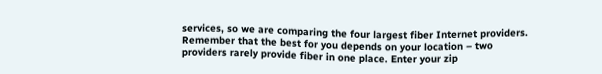services, so we are comparing the four largest fiber Internet providers. Remember that the best for you depends on your location – two providers rarely provide fiber in one place. Enter your zip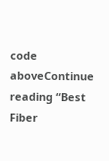code aboveContinue reading “Best Fiber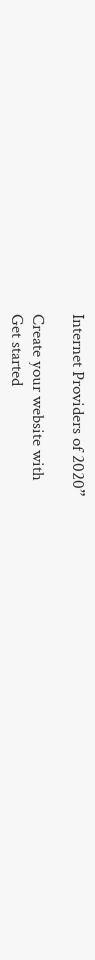Internet Providers of 2020”

Create your website with
Get started